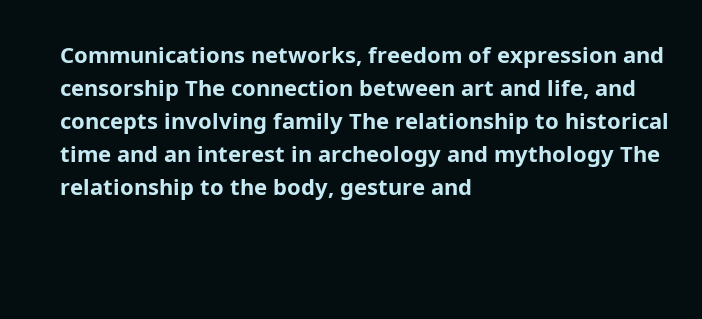Communications networks, freedom of expression and censorship The connection between art and life, and concepts involving family The relationship to historical time and an interest in archeology and mythology The relationship to the body, gesture and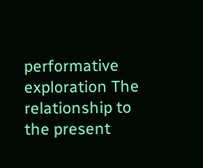performative exploration The relationship to the present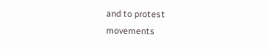and to protest movements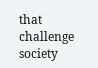that challenge society